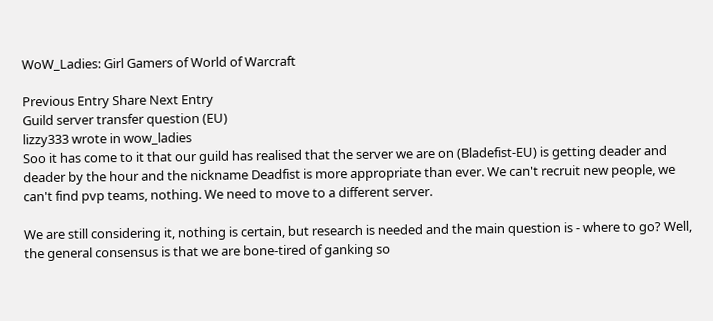WoW_Ladies: Girl Gamers of World of Warcraft

Previous Entry Share Next Entry
Guild server transfer question (EU)
lizzy333 wrote in wow_ladies
Soo it has come to it that our guild has realised that the server we are on (Bladefist-EU) is getting deader and deader by the hour and the nickname Deadfist is more appropriate than ever. We can't recruit new people, we can't find pvp teams, nothing. We need to move to a different server.

We are still considering it, nothing is certain, but research is needed and the main question is - where to go? Well, the general consensus is that we are bone-tired of ganking so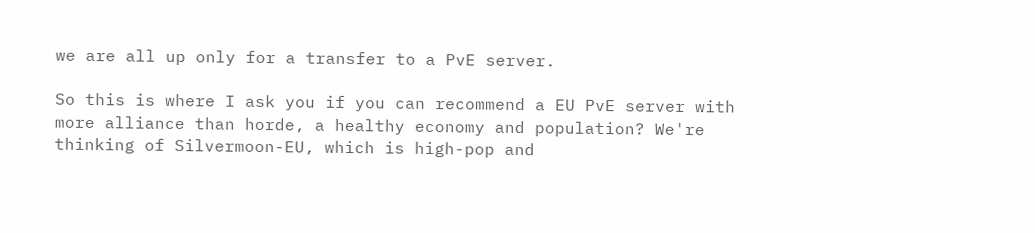we are all up only for a transfer to a PvE server.

So this is where I ask you if you can recommend a EU PvE server with more alliance than horde, a healthy economy and population? We're thinking of Silvermoon-EU, which is high-pop and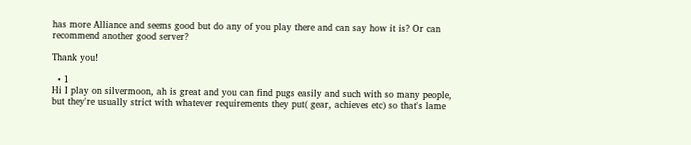has more Alliance and seems good but do any of you play there and can say how it is? Or can recommend another good server?

Thank you!

  • 1
Hi I play on silvermoon, ah is great and you can find pugs easily and such with so many people, but they're usually strict with whatever requirements they put( gear, achieves etc) so that's lame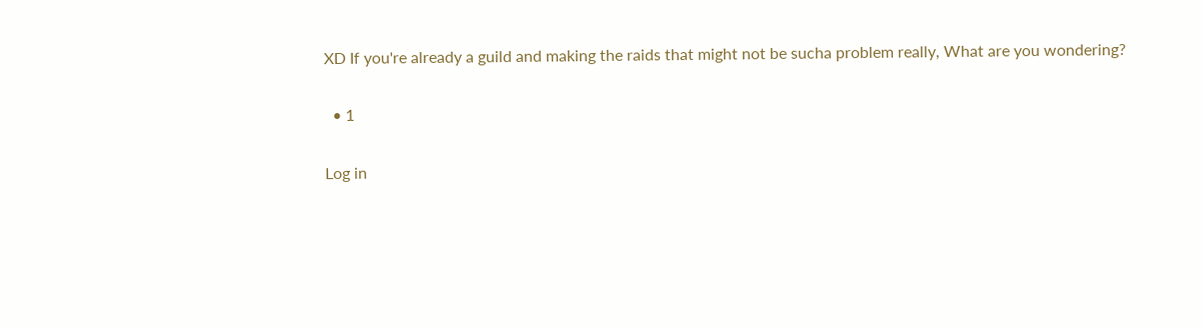XD If you're already a guild and making the raids that might not be sucha problem really, What are you wondering?

  • 1

Log in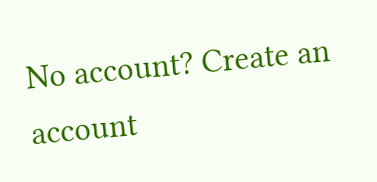No account? Create an account